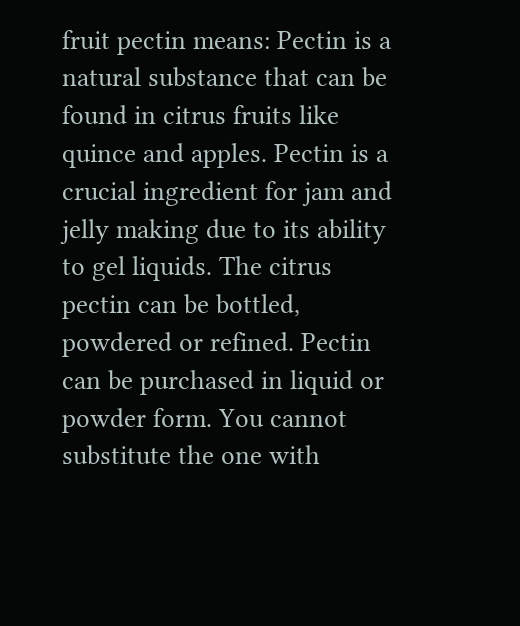fruit pectin means: Pectin is a natural substance that can be found in citrus fruits like quince and apples. Pectin is a crucial ingredient for jam and jelly making due to its ability to gel liquids. The citrus pectin can be bottled, powdered or refined. Pectin can be purchased in liquid or powder form. You cannot substitute the one with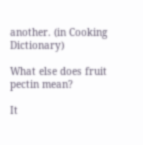another. (in Cooking Dictionary)

What else does fruit pectin mean?

It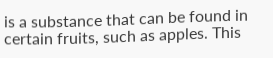is a substance that can be found in certain fruits, such as apples. This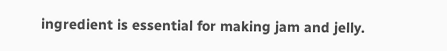ingredient is essential for making jam and jelly.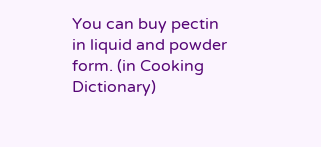You can buy pectin in liquid and powder form. (in Cooking Dictionary)